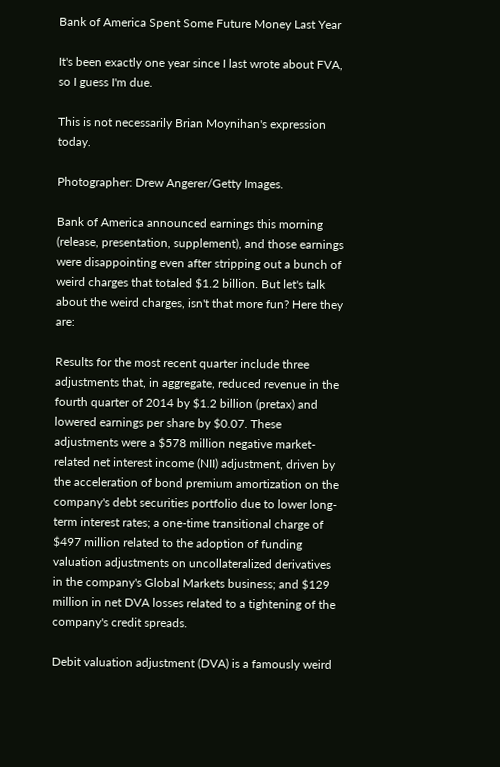Bank of America Spent Some Future Money Last Year

It's been exactly one year since I last wrote about FVA, so I guess I'm due.

This is not necessarily Brian Moynihan's expression today.

Photographer: Drew Angerer/Getty Images.

Bank of America announced earnings this morning (release, presentation, supplement), and those earnings were disappointing even after stripping out a bunch of weird charges that totaled $1.2 billion. But let's talk about the weird charges, isn't that more fun? Here they are:

Results for the most recent quarter include three adjustments that, in aggregate, reduced revenue in the fourth quarter of 2014 by $1.2 billion (pretax) and lowered earnings per share by $0.07. These adjustments were a $578 million negative market-related net interest income (NII) adjustment, driven by the acceleration of bond premium amortization on the company's debt securities portfolio due to lower long-term interest rates; a one-time transitional charge of $497 million related to the adoption of funding valuation adjustments on uncollateralized derivatives in the company's Global Markets business; and $129 million in net DVA losses related to a tightening of the company's credit spreads.

Debit valuation adjustment (DVA) is a famously weird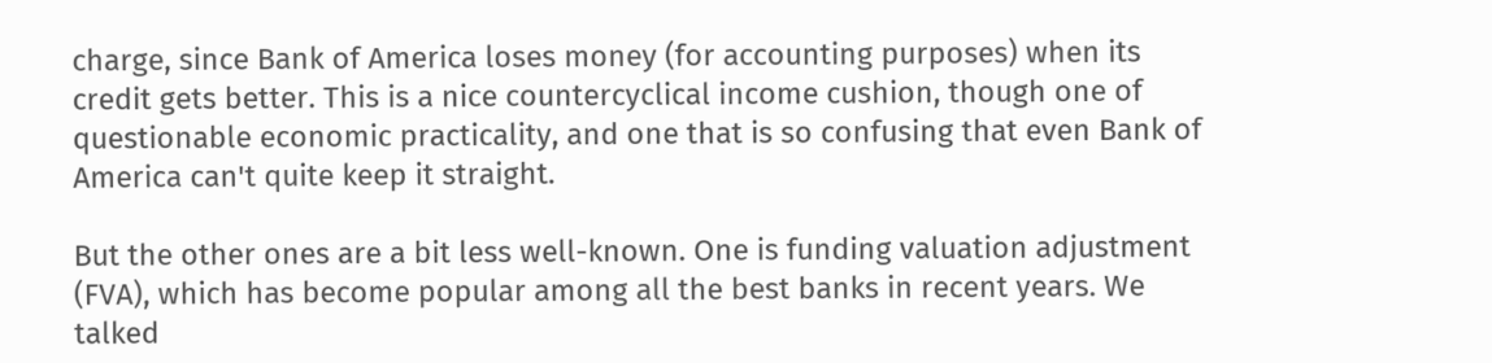charge, since Bank of America loses money (for accounting purposes) when its credit gets better. This is a nice countercyclical income cushion, though one of questionable economic practicality, and one that is so confusing that even Bank of America can't quite keep it straight.

But the other ones are a bit less well-known. One is funding valuation adjustment (FVA), which has become popular among all the best banks in recent years. We talked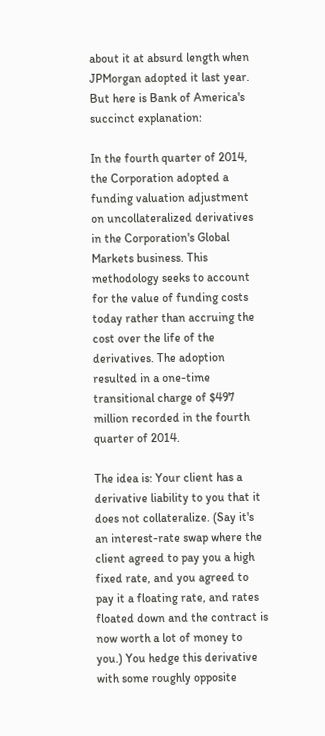about it at absurd length when JPMorgan adopted it last year. But here is Bank of America's succinct explanation:

In the fourth quarter of 2014, the Corporation adopted a funding valuation adjustment on uncollateralized derivatives in the Corporation's Global Markets business. This methodology seeks to account for the value of funding costs today rather than accruing the cost over the life of the derivatives. The adoption resulted in a one-time transitional charge of $497 million recorded in the fourth quarter of 2014.

The idea is: Your client has a derivative liability to you that it does not collateralize. (Say it's an interest-rate swap where the client agreed to pay you a high fixed rate, and you agreed to pay it a floating rate, and rates floated down and the contract is now worth a lot of money to you.) You hedge this derivative with some roughly opposite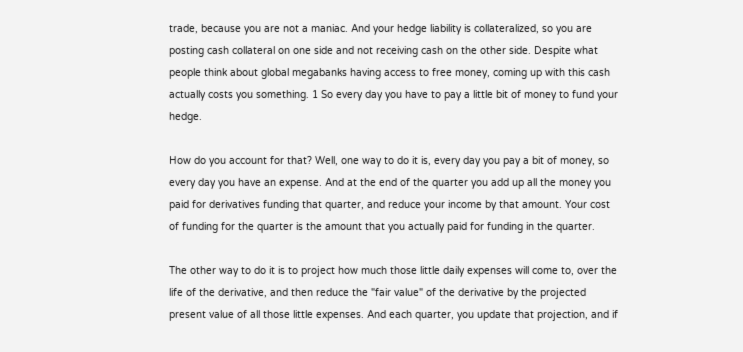trade, because you are not a maniac. And your hedge liability is collateralized, so you are posting cash collateral on one side and not receiving cash on the other side. Despite what people think about global megabanks having access to free money, coming up with this cash actually costs you something. 1 So every day you have to pay a little bit of money to fund your hedge.

How do you account for that? Well, one way to do it is, every day you pay a bit of money, so every day you have an expense. And at the end of the quarter you add up all the money you paid for derivatives funding that quarter, and reduce your income by that amount. Your cost of funding for the quarter is the amount that you actually paid for funding in the quarter.

The other way to do it is to project how much those little daily expenses will come to, over the life of the derivative, and then reduce the "fair value" of the derivative by the projected present value of all those little expenses. And each quarter, you update that projection, and if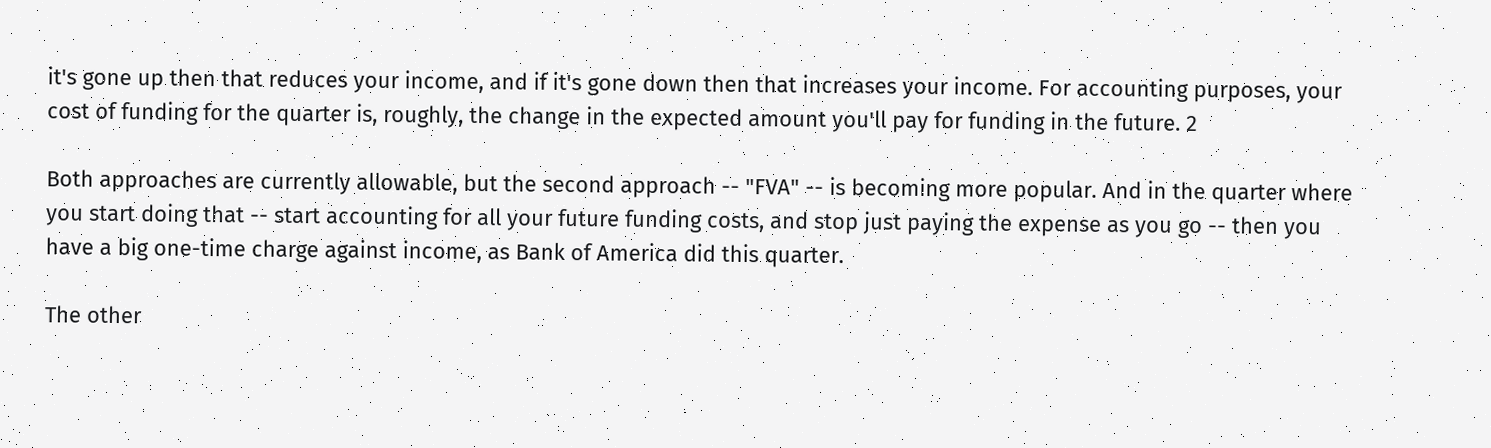it's gone up then that reduces your income, and if it's gone down then that increases your income. For accounting purposes, your cost of funding for the quarter is, roughly, the change in the expected amount you'll pay for funding in the future. 2

Both approaches are currently allowable, but the second approach -- "FVA" -- is becoming more popular. And in the quarter where you start doing that -- start accounting for all your future funding costs, and stop just paying the expense as you go -- then you have a big one-time charge against income, as Bank of America did this quarter.

The other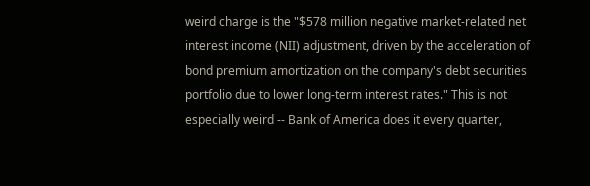weird charge is the "$578 million negative market-related net interest income (NII) adjustment, driven by the acceleration of bond premium amortization on the company's debt securities portfolio due to lower long-term interest rates." This is not especially weird -- Bank of America does it every quarter,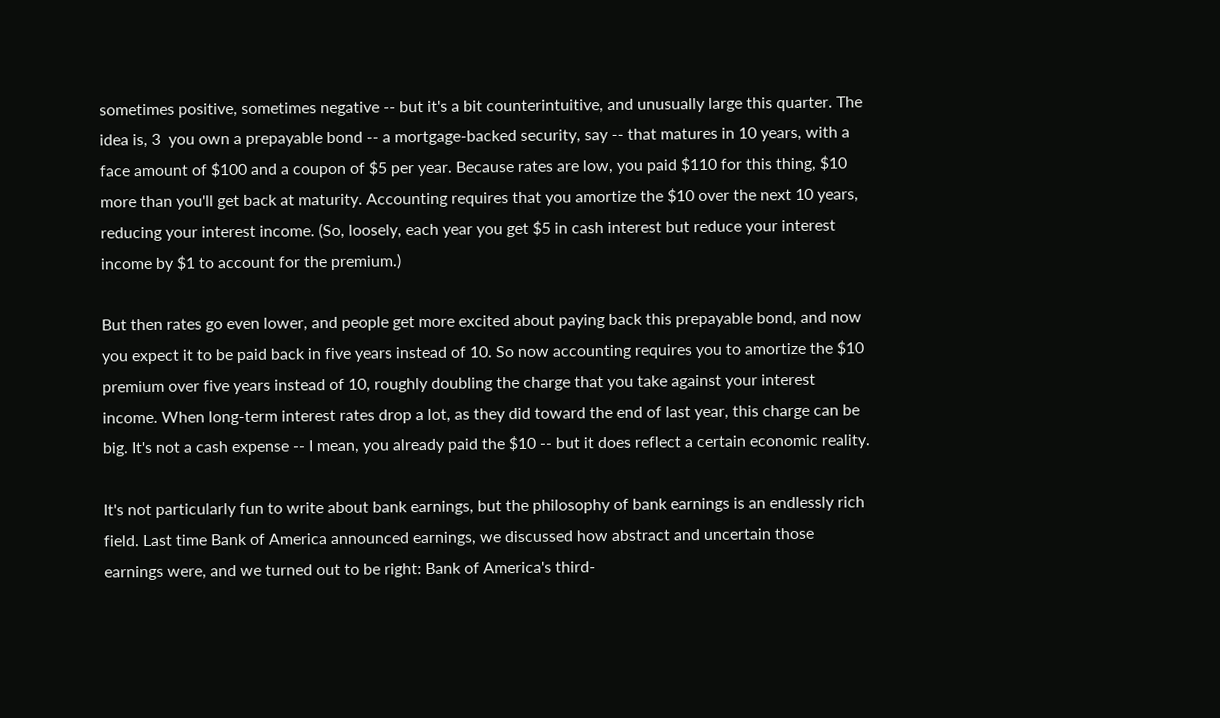sometimes positive, sometimes negative -- but it's a bit counterintuitive, and unusually large this quarter. The idea is, 3  you own a prepayable bond -- a mortgage-backed security, say -- that matures in 10 years, with a face amount of $100 and a coupon of $5 per year. Because rates are low, you paid $110 for this thing, $10 more than you'll get back at maturity. Accounting requires that you amortize the $10 over the next 10 years, reducing your interest income. (So, loosely, each year you get $5 in cash interest but reduce your interest income by $1 to account for the premium.)

But then rates go even lower, and people get more excited about paying back this prepayable bond, and now you expect it to be paid back in five years instead of 10. So now accounting requires you to amortize the $10 premium over five years instead of 10, roughly doubling the charge that you take against your interest income. When long-term interest rates drop a lot, as they did toward the end of last year, this charge can be big. It's not a cash expense -- I mean, you already paid the $10 -- but it does reflect a certain economic reality.

It's not particularly fun to write about bank earnings, but the philosophy of bank earnings is an endlessly rich field. Last time Bank of America announced earnings, we discussed how abstract and uncertain those earnings were, and we turned out to be right: Bank of America's third-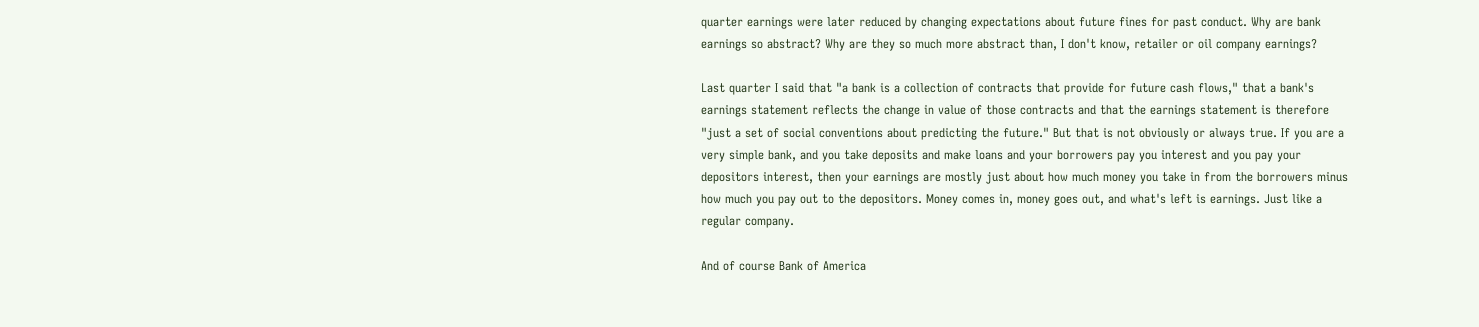quarter earnings were later reduced by changing expectations about future fines for past conduct. Why are bank earnings so abstract? Why are they so much more abstract than, I don't know, retailer or oil company earnings?

Last quarter I said that "a bank is a collection of contracts that provide for future cash flows," that a bank's earnings statement reflects the change in value of those contracts and that the earnings statement is therefore "just a set of social conventions about predicting the future." But that is not obviously or always true. If you are a very simple bank, and you take deposits and make loans and your borrowers pay you interest and you pay your depositors interest, then your earnings are mostly just about how much money you take in from the borrowers minus how much you pay out to the depositors. Money comes in, money goes out, and what's left is earnings. Just like a regular company.

And of course Bank of America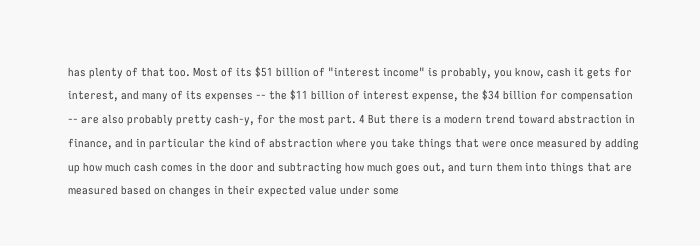has plenty of that too. Most of its $51 billion of "interest income" is probably, you know, cash it gets for interest, and many of its expenses -- the $11 billion of interest expense, the $34 billion for compensation -- are also probably pretty cash-y, for the most part. 4 But there is a modern trend toward abstraction in finance, and in particular the kind of abstraction where you take things that were once measured by adding up how much cash comes in the door and subtracting how much goes out, and turn them into things that are measured based on changes in their expected value under some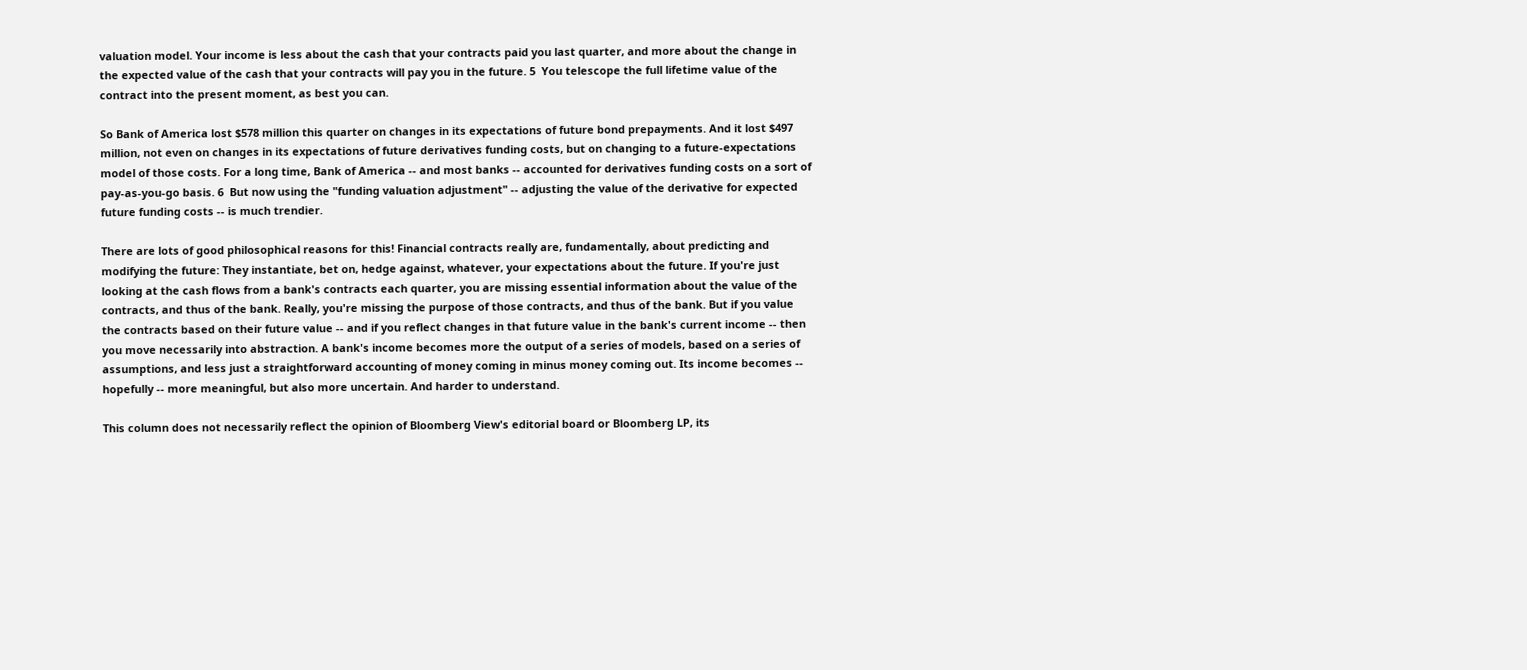valuation model. Your income is less about the cash that your contracts paid you last quarter, and more about the change in the expected value of the cash that your contracts will pay you in the future. 5  You telescope the full lifetime value of the contract into the present moment, as best you can.

So Bank of America lost $578 million this quarter on changes in its expectations of future bond prepayments. And it lost $497 million, not even on changes in its expectations of future derivatives funding costs, but on changing to a future-expectations model of those costs. For a long time, Bank of America -- and most banks -- accounted for derivatives funding costs on a sort of pay-as-you-go basis. 6  But now using the "funding valuation adjustment" -- adjusting the value of the derivative for expected future funding costs -- is much trendier.

There are lots of good philosophical reasons for this! Financial contracts really are, fundamentally, about predicting and modifying the future: They instantiate, bet on, hedge against, whatever, your expectations about the future. If you're just looking at the cash flows from a bank's contracts each quarter, you are missing essential information about the value of the contracts, and thus of the bank. Really, you're missing the purpose of those contracts, and thus of the bank. But if you value the contracts based on their future value -- and if you reflect changes in that future value in the bank's current income -- then you move necessarily into abstraction. A bank's income becomes more the output of a series of models, based on a series of assumptions, and less just a straightforward accounting of money coming in minus money coming out. Its income becomes -- hopefully -- more meaningful, but also more uncertain. And harder to understand.

This column does not necessarily reflect the opinion of Bloomberg View's editorial board or Bloomberg LP, its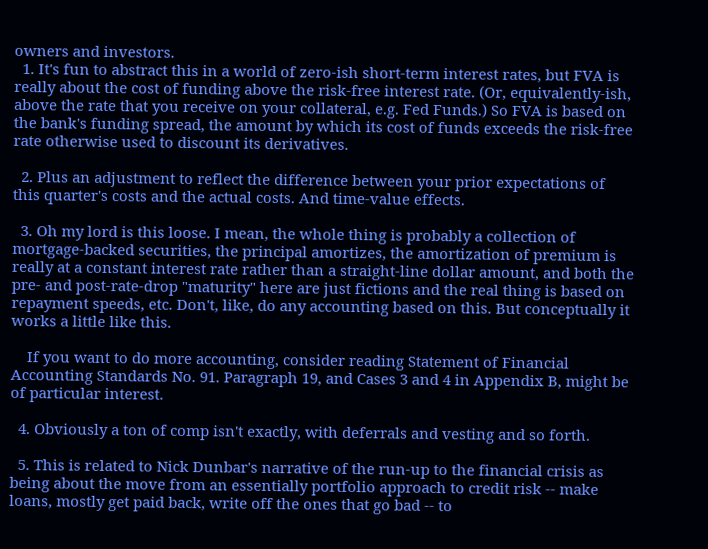owners and investors.
  1. It's fun to abstract this in a world of zero-ish short-term interest rates, but FVA is really about the cost of funding above the risk-free interest rate. (Or, equivalently-ish, above the rate that you receive on your collateral, e.g. Fed Funds.) So FVA is based on the bank's funding spread, the amount by which its cost of funds exceeds the risk-free rate otherwise used to discount its derivatives.

  2. Plus an adjustment to reflect the difference between your prior expectations of this quarter's costs and the actual costs. And time-value effects.

  3. Oh my lord is this loose. I mean, the whole thing is probably a collection of mortgage-backed securities, the principal amortizes, the amortization of premium is really at a constant interest rate rather than a straight-line dollar amount, and both the pre- and post-rate-drop "maturity" here are just fictions and the real thing is based on repayment speeds, etc. Don't, like, do any accounting based on this. But conceptually it works a little like this.

    If you want to do more accounting, consider reading Statement of Financial Accounting Standards No. 91. Paragraph 19, and Cases 3 and 4 in Appendix B, might be of particular interest.

  4. Obviously a ton of comp isn't exactly, with deferrals and vesting and so forth.

  5. This is related to Nick Dunbar's narrative of the run-up to the financial crisis as being about the move from an essentially portfolio approach to credit risk -- make loans, mostly get paid back, write off the ones that go bad -- to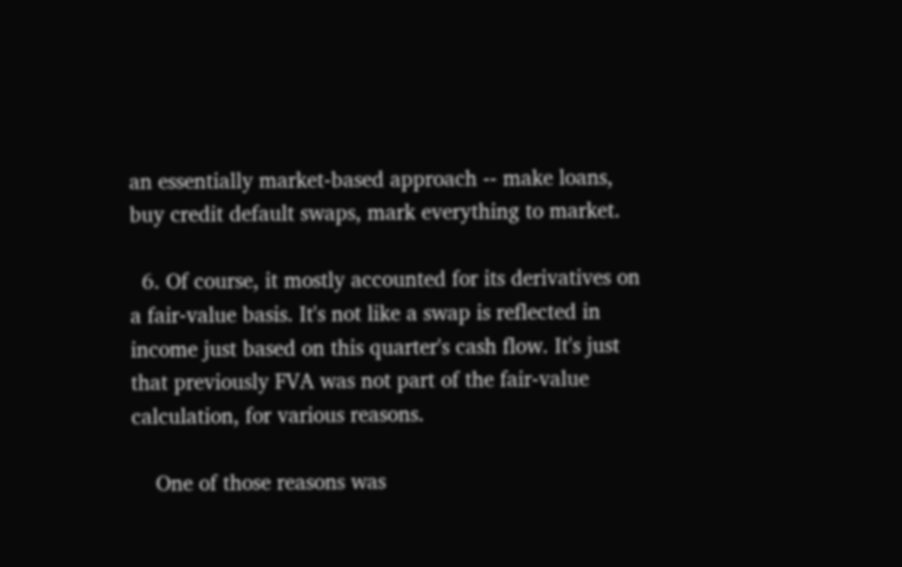an essentially market-based approach -- make loans, buy credit default swaps, mark everything to market.

  6. Of course, it mostly accounted for its derivatives on a fair-value basis. It's not like a swap is reflected in income just based on this quarter's cash flow. It's just that previously FVA was not part of the fair-value calculation, for various reasons.

    One of those reasons was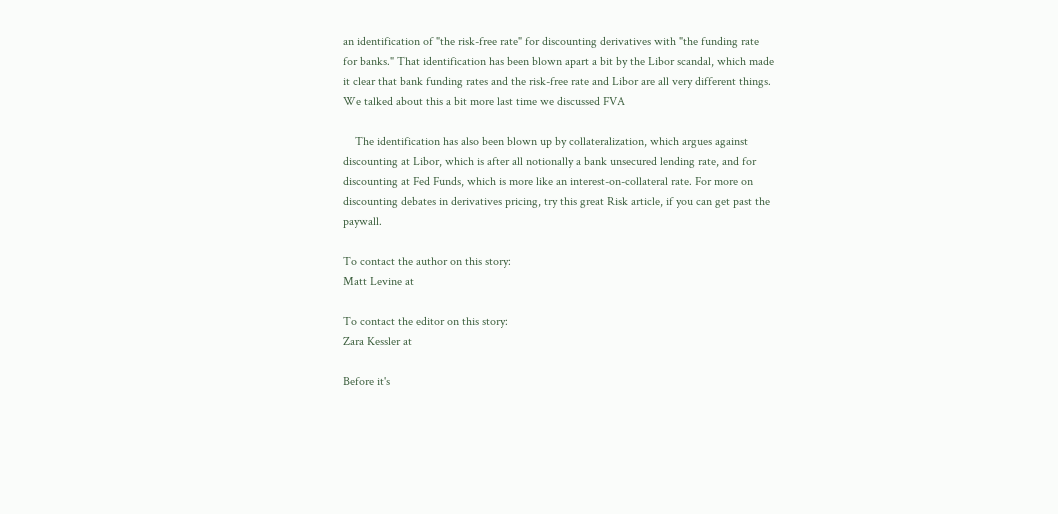an identification of "the risk-free rate" for discounting derivatives with "the funding rate for banks." That identification has been blown apart a bit by the Libor scandal, which made it clear that bank funding rates and the risk-free rate and Libor are all very different things. We talked about this a bit more last time we discussed FVA

    The identification has also been blown up by collateralization, which argues against discounting at Libor, which is after all notionally a bank unsecured lending rate, and for discounting at Fed Funds, which is more like an interest-on-collateral rate. For more on discounting debates in derivatives pricing, try this great Risk article, if you can get past the paywall.

To contact the author on this story:
Matt Levine at

To contact the editor on this story:
Zara Kessler at

Before it's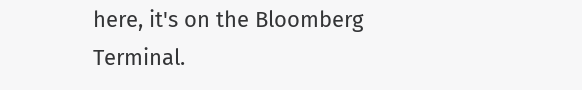here, it's on the Bloomberg Terminal.